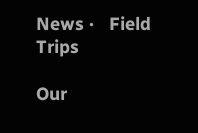News ·   Field Trips

Our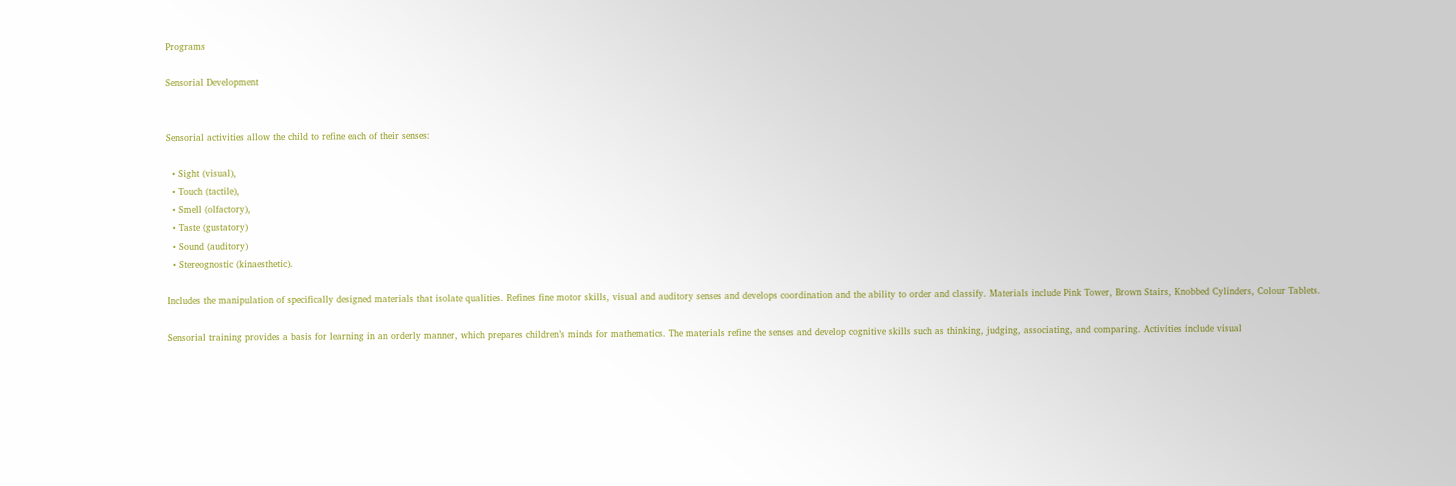Programs

Sensorial Development


Sensorial activities allow the child to refine each of their senses:

  • Sight (visual),
  • Touch (tactile),
  • Smell (olfactory),
  • Taste (gustatory)
  • Sound (auditory)
  • Stereognostic (kinaesthetic).

Includes the manipulation of specifically designed materials that isolate qualities. Refines fine motor skills, visual and auditory senses and develops coordination and the ability to order and classify. Materials include Pink Tower, Brown Stairs, Knobbed Cylinders, Colour Tablets.

Sensorial training provides a basis for learning in an orderly manner, which prepares children’s minds for mathematics. The materials refine the senses and develop cognitive skills such as thinking, judging, associating, and comparing. Activities include visual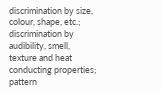discrimination by size, colour, shape, etc.; discrimination by audibility, smell, texture and heat conducting properties; pattern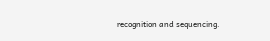recognition and sequencing.